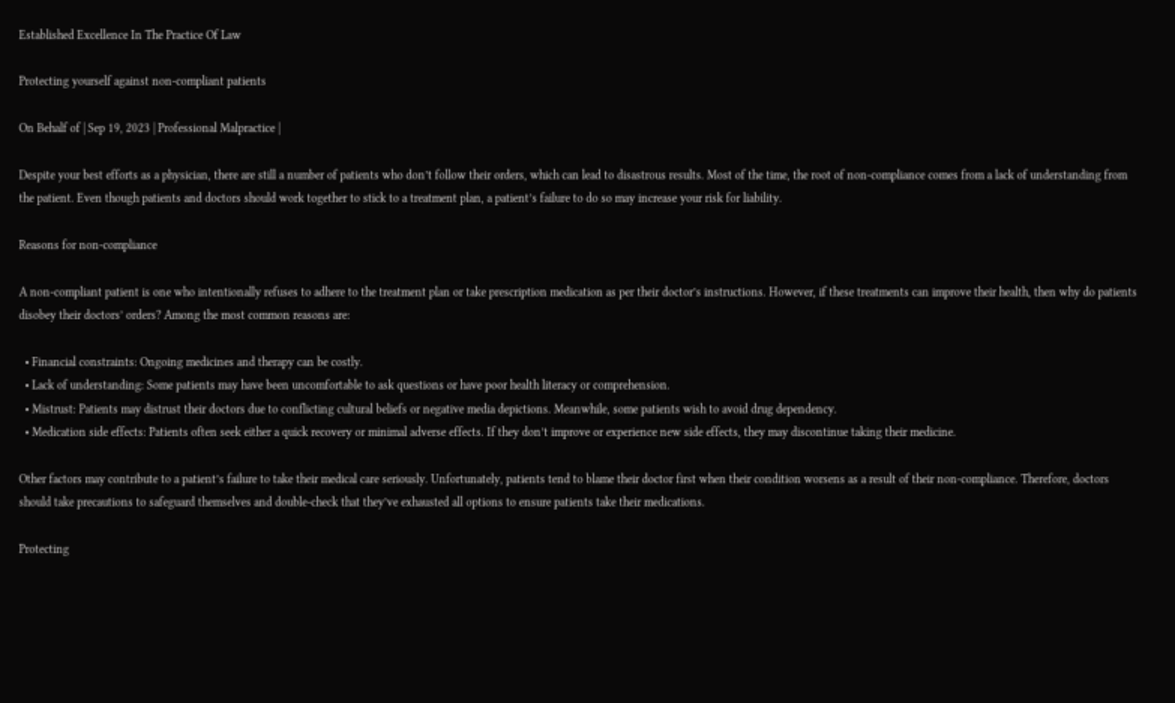Established Excellence In The Practice Of Law

Protecting yourself against non-compliant patients

On Behalf of | Sep 19, 2023 | Professional Malpractice |

Despite your best efforts as a physician, there are still a number of patients who don’t follow their orders, which can lead to disastrous results. Most of the time, the root of non-compliance comes from a lack of understanding from the patient. Even though patients and doctors should work together to stick to a treatment plan, a patient’s failure to do so may increase your risk for liability.

Reasons for non-compliance

A non-compliant patient is one who intentionally refuses to adhere to the treatment plan or take prescription medication as per their doctor’s instructions. However, if these treatments can improve their health, then why do patients disobey their doctors’ orders? Among the most common reasons are:

  • Financial constraints: Ongoing medicines and therapy can be costly.
  • Lack of understanding: Some patients may have been uncomfortable to ask questions or have poor health literacy or comprehension.
  • Mistrust: Patients may distrust their doctors due to conflicting cultural beliefs or negative media depictions. Meanwhile, some patients wish to avoid drug dependency.
  • Medication side effects: Patients often seek either a quick recovery or minimal adverse effects. If they don’t improve or experience new side effects, they may discontinue taking their medicine.

Other factors may contribute to a patient’s failure to take their medical care seriously. Unfortunately, patients tend to blame their doctor first when their condition worsens as a result of their non-compliance. Therefore, doctors should take precautions to safeguard themselves and double-check that they’ve exhausted all options to ensure patients take their medications.

Protecting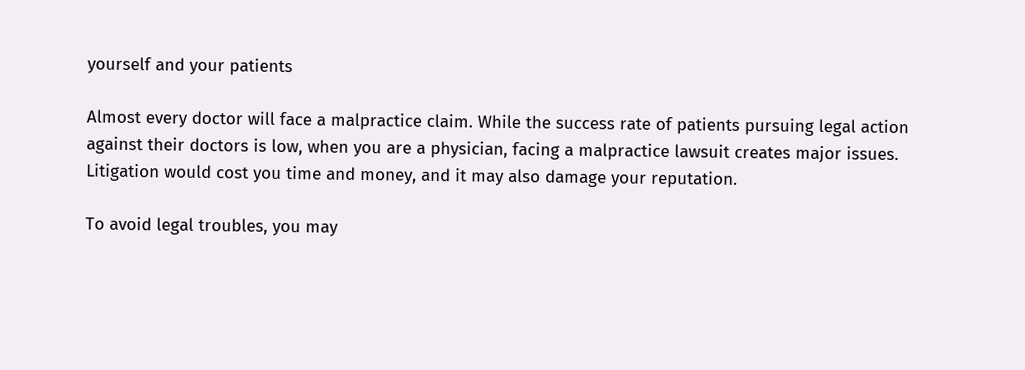yourself and your patients

Almost every doctor will face a malpractice claim. While the success rate of patients pursuing legal action against their doctors is low, when you are a physician, facing a malpractice lawsuit creates major issues. Litigation would cost you time and money, and it may also damage your reputation.

To avoid legal troubles, you may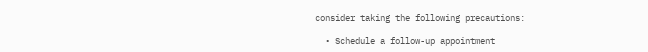consider taking the following precautions:

  • Schedule a follow-up appointment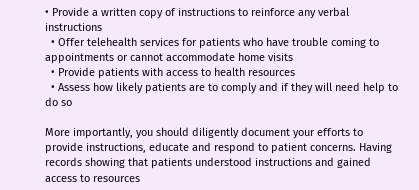• Provide a written copy of instructions to reinforce any verbal instructions
  • Offer telehealth services for patients who have trouble coming to appointments or cannot accommodate home visits
  • Provide patients with access to health resources
  • Assess how likely patients are to comply and if they will need help to do so

More importantly, you should diligently document your efforts to provide instructions, educate and respond to patient concerns. Having records showing that patients understood instructions and gained access to resources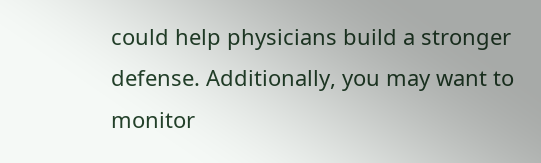could help physicians build a stronger defense. Additionally, you may want to monitor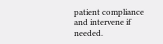patient compliance and intervene if needed.